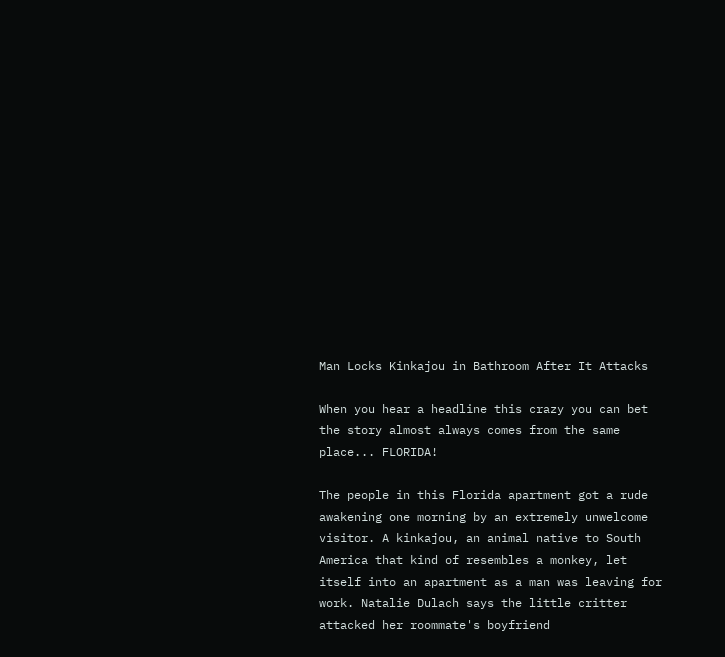Man Locks Kinkajou in Bathroom After It Attacks

When you hear a headline this crazy you can bet the story almost always comes from the same place... FLORIDA!

The people in this Florida apartment got a rude awakening one morning by an extremely unwelcome visitor. A kinkajou, an animal native to South America that kind of resembles a monkey, let itself into an apartment as a man was leaving for work. Natalie Dulach says the little critter attacked her roommate's boyfriend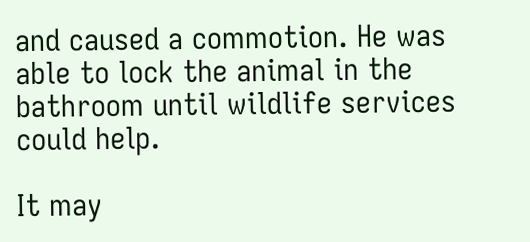and caused a commotion. He was able to lock the animal in the bathroom until wildlife services could help.

It may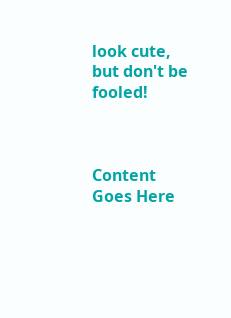look cute, but don't be fooled!



Content Goes Here